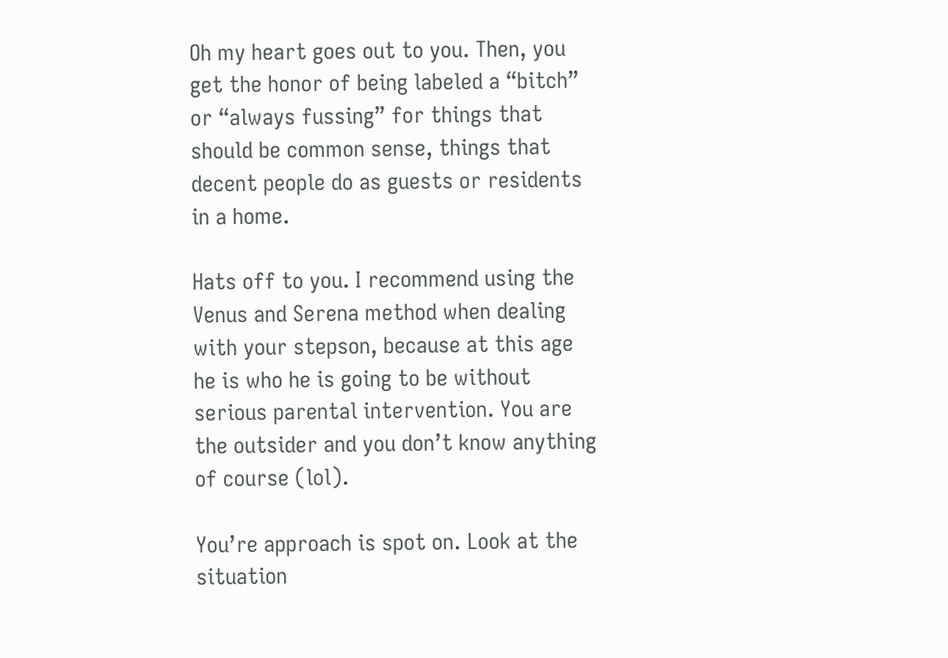Oh my heart goes out to you. Then, you get the honor of being labeled a “bitch” or “always fussing” for things that should be common sense, things that decent people do as guests or residents in a home.

Hats off to you. I recommend using the Venus and Serena method when dealing with your stepson, because at this age he is who he is going to be without serious parental intervention. You are the outsider and you don’t know anything of course (lol).

You’re approach is spot on. Look at the situation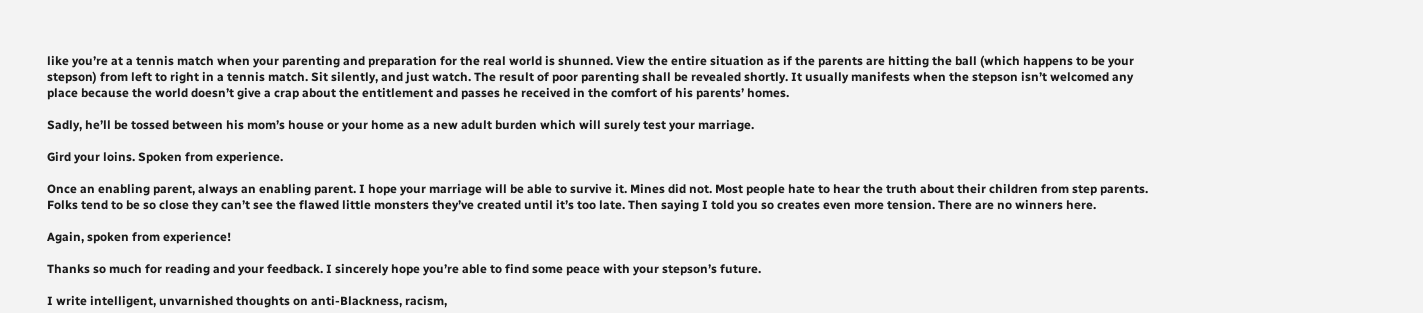like you’re at a tennis match when your parenting and preparation for the real world is shunned. View the entire situation as if the parents are hitting the ball (which happens to be your stepson) from left to right in a tennis match. Sit silently, and just watch. The result of poor parenting shall be revealed shortly. It usually manifests when the stepson isn’t welcomed any place because the world doesn’t give a crap about the entitlement and passes he received in the comfort of his parents’ homes.

Sadly, he’ll be tossed between his mom’s house or your home as a new adult burden which will surely test your marriage.

Gird your loins. Spoken from experience.

Once an enabling parent, always an enabling parent. I hope your marriage will be able to survive it. Mines did not. Most people hate to hear the truth about their children from step parents. Folks tend to be so close they can’t see the flawed little monsters they’ve created until it’s too late. Then saying I told you so creates even more tension. There are no winners here.

Again, spoken from experience!

Thanks so much for reading and your feedback. I sincerely hope you’re able to find some peace with your stepson’s future.

I write intelligent, unvarnished thoughts on anti-Blackness, racism,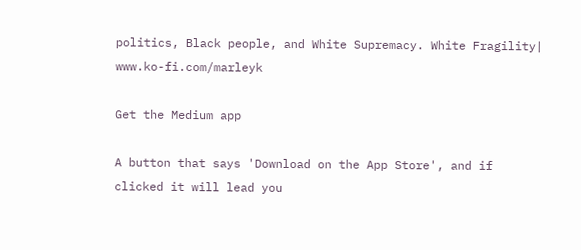politics, Black people, and White Supremacy. White Fragility| www.ko-fi.com/marleyk

Get the Medium app

A button that says 'Download on the App Store', and if clicked it will lead you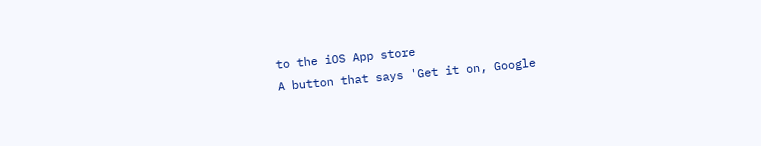to the iOS App store
A button that says 'Get it on, Google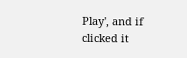Play', and if clicked it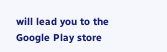will lead you to the Google Play store